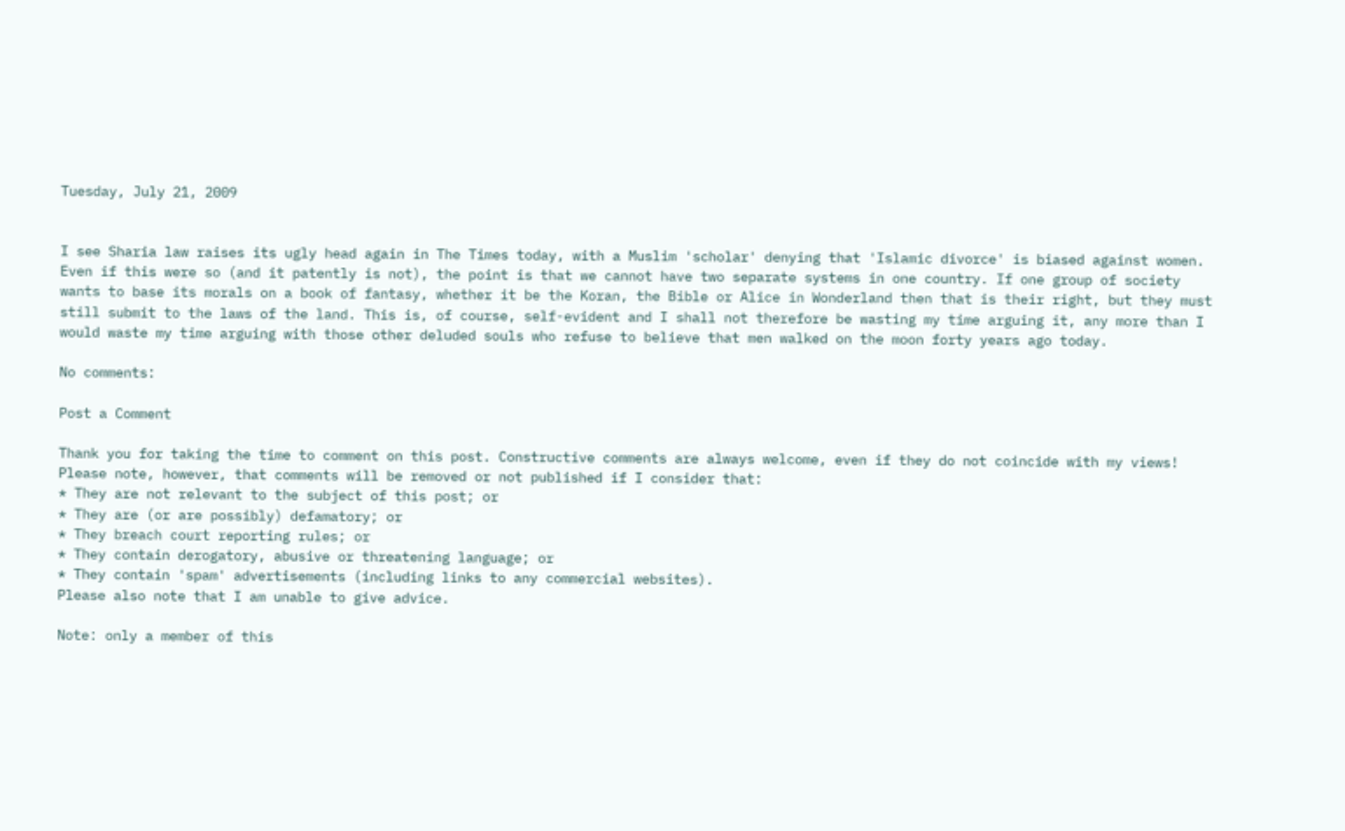Tuesday, July 21, 2009


I see Sharia law raises its ugly head again in The Times today, with a Muslim 'scholar' denying that 'Islamic divorce' is biased against women. Even if this were so (and it patently is not), the point is that we cannot have two separate systems in one country. If one group of society wants to base its morals on a book of fantasy, whether it be the Koran, the Bible or Alice in Wonderland then that is their right, but they must still submit to the laws of the land. This is, of course, self-evident and I shall not therefore be wasting my time arguing it, any more than I would waste my time arguing with those other deluded souls who refuse to believe that men walked on the moon forty years ago today.

No comments:

Post a Comment

Thank you for taking the time to comment on this post. Constructive comments are always welcome, even if they do not coincide with my views! Please note, however, that comments will be removed or not published if I consider that:
* They are not relevant to the subject of this post; or
* They are (or are possibly) defamatory; or
* They breach court reporting rules; or
* They contain derogatory, abusive or threatening language; or
* They contain 'spam' advertisements (including links to any commercial websites).
Please also note that I am unable to give advice.

Note: only a member of this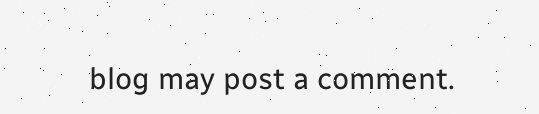blog may post a comment.